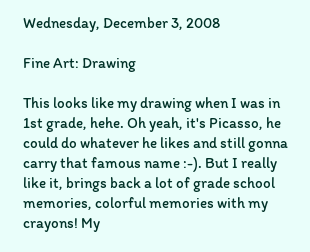Wednesday, December 3, 2008

Fine Art: Drawing

This looks like my drawing when I was in 1st grade, hehe. Oh yeah, it's Picasso, he could do whatever he likes and still gonna carry that famous name :-). But I really like it, brings back a lot of grade school memories, colorful memories with my crayons! My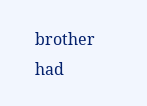brother had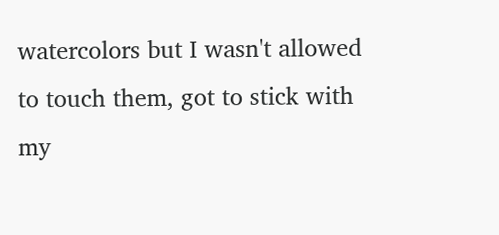watercolors but I wasn't allowed to touch them, got to stick with my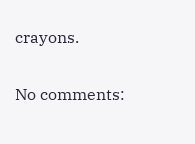crayons.


No comments: